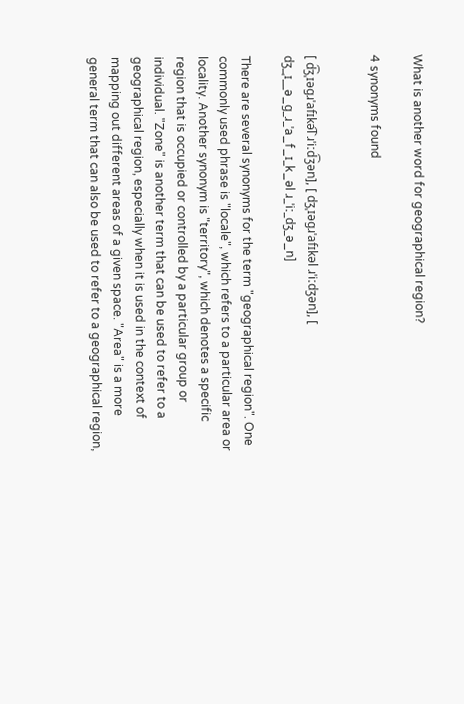What is another word for geographical region?

4 synonyms found


[ d͡ʒˌɪəɡɹˈafɪkə͡l ɹˈiːd͡ʒən], [ dʒˌɪəɡɹˈafɪkəl ɹˈiːdʒən], [ dʒ_ˌɪ__ə_ɡ_ɹ_ˈa_f_ɪ_k_əl ɹ_ˈiː_dʒ_ə_n]

There are several synonyms for the term "geographical region". One commonly used phrase is "locale", which refers to a particular area or locality. Another synonym is "territory", which denotes a specific region that is occupied or controlled by a particular group or individual. "Zone" is another term that can be used to refer to a geographical region, especially when it is used in the context of mapping out different areas of a given space. "Area" is a more general term that can also be used to refer to a geographical region,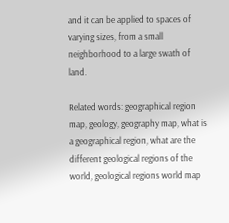and it can be applied to spaces of varying sizes, from a small neighborhood to a large swath of land.

Related words: geographical region map, geology, geography map, what is a geographical region, what are the different geological regions of the world, geological regions world map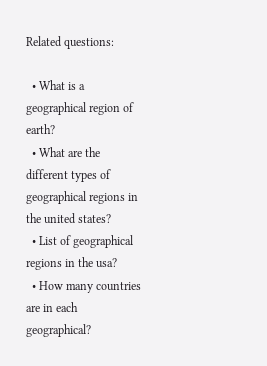Related questions:

  • What is a geographical region of earth?
  • What are the different types of geographical regions in the united states?
  • List of geographical regions in the usa?
  • How many countries are in each geographical?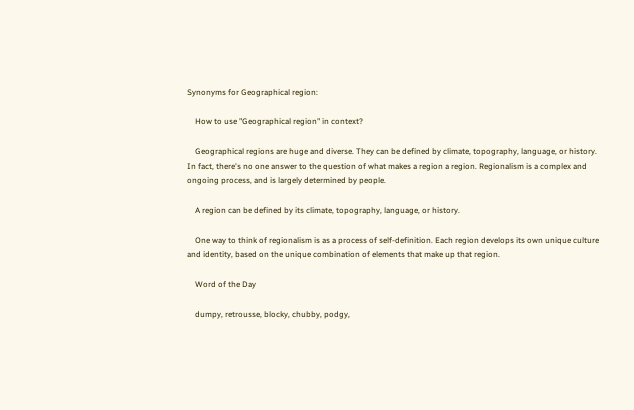Synonyms for Geographical region:

    How to use "Geographical region" in context?

    Geographical regions are huge and diverse. They can be defined by climate, topography, language, or history. In fact, there's no one answer to the question of what makes a region a region. Regionalism is a complex and ongoing process, and is largely determined by people.

    A region can be defined by its climate, topography, language, or history.

    One way to think of regionalism is as a process of self-definition. Each region develops its own unique culture and identity, based on the unique combination of elements that make up that region.

    Word of the Day

    dumpy, retrousse, blocky, chubby, podgy,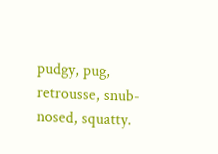pudgy, pug, retrousse, snub-nosed, squatty.